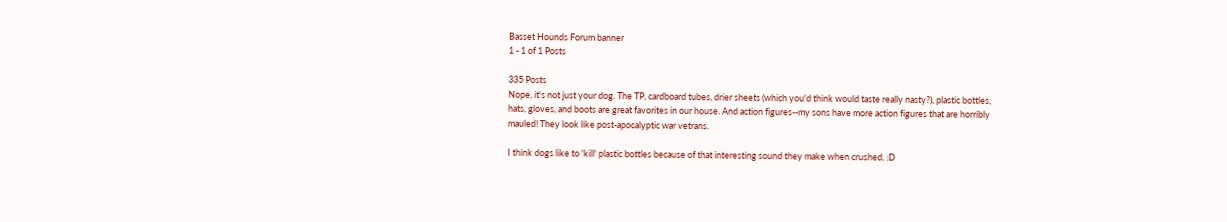Basset Hounds Forum banner
1 - 1 of 1 Posts

335 Posts
Nope, it's not just your dog. The TP, cardboard tubes, drier sheets (which you'd think would taste really nasty?), plastic bottles, hats, gloves, and boots are great favorites in our house. And action figures--my sons have more action figures that are horribly mauled! They look like post-apocalyptic war vetrans.

I think dogs like to 'kill' plastic bottles because of that interesting sound they make when crushed. :D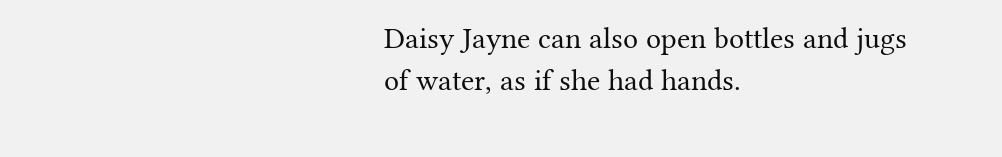Daisy Jayne can also open bottles and jugs of water, as if she had hands.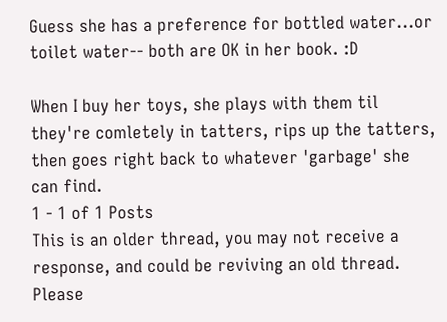Guess she has a preference for bottled water...or toilet water-- both are OK in her book. :D

When I buy her toys, she plays with them til they're comletely in tatters, rips up the tatters, then goes right back to whatever 'garbage' she can find.
1 - 1 of 1 Posts
This is an older thread, you may not receive a response, and could be reviving an old thread. Please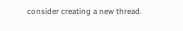consider creating a new thread.